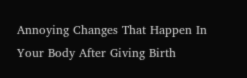Annoying Changes That Happen In Your Body After Giving Birth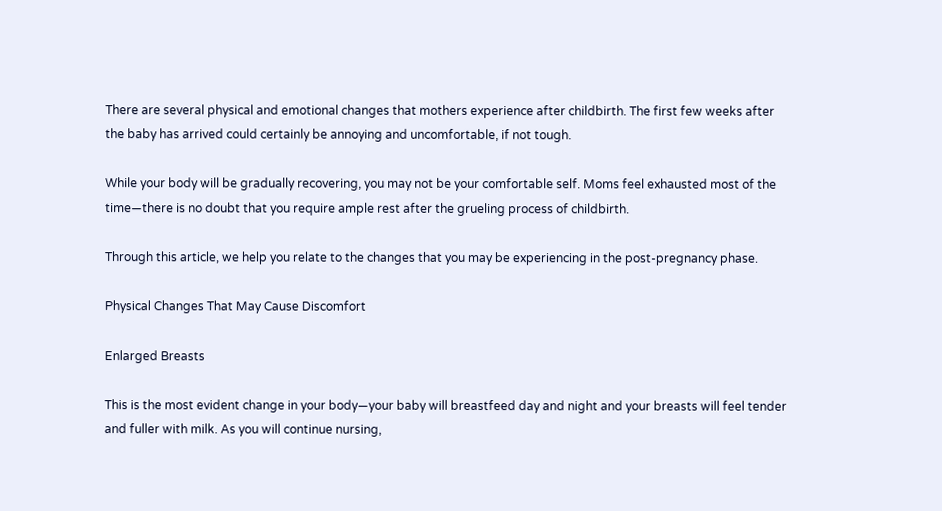There are several physical and emotional changes that mothers experience after childbirth. The first few weeks after the baby has arrived could certainly be annoying and uncomfortable, if not tough.

While your body will be gradually recovering, you may not be your comfortable self. Moms feel exhausted most of the time—there is no doubt that you require ample rest after the grueling process of childbirth.

Through this article, we help you relate to the changes that you may be experiencing in the post-pregnancy phase.

Physical Changes That May Cause Discomfort

Enlarged Breasts

This is the most evident change in your body—your baby will breastfeed day and night and your breasts will feel tender and fuller with milk. As you will continue nursing,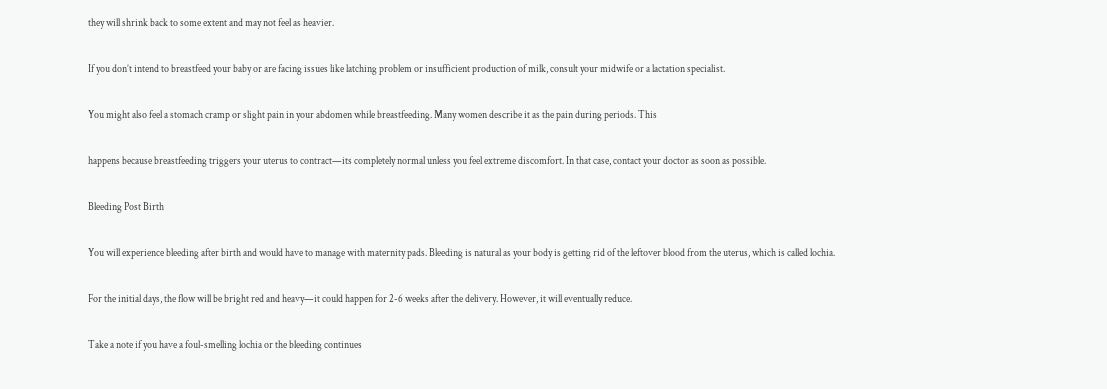they will shrink back to some extent and may not feel as heavier.

If you don’t intend to breastfeed your baby or are facing issues like latching problem or insufficient production of milk, consult your midwife or a lactation specialist.

You might also feel a stomach cramp or slight pain in your abdomen while breastfeeding. Many women describe it as the pain during periods. This

happens because breastfeeding triggers your uterus to contract—its completely normal unless you feel extreme discomfort. In that case, contact your doctor as soon as possible.

Bleeding Post Birth

You will experience bleeding after birth and would have to manage with maternity pads. Bleeding is natural as your body is getting rid of the leftover blood from the uterus, which is called lochia.

For the initial days, the flow will be bright red and heavy—it could happen for 2-6 weeks after the delivery. However, it will eventually reduce.

Take a note if you have a foul-smelling lochia or the bleeding continues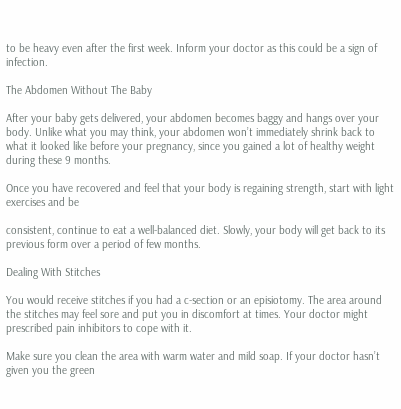to be heavy even after the first week. Inform your doctor as this could be a sign of infection.

The Abdomen Without The Baby

After your baby gets delivered, your abdomen becomes baggy and hangs over your body. Unlike what you may think, your abdomen won’t immediately shrink back to what it looked like before your pregnancy, since you gained a lot of healthy weight during these 9 months.

Once you have recovered and feel that your body is regaining strength, start with light exercises and be

consistent, continue to eat a well-balanced diet. Slowly, your body will get back to its previous form over a period of few months.

Dealing With Stitches

You would receive stitches if you had a c-section or an episiotomy. The area around the stitches may feel sore and put you in discomfort at times. Your doctor might prescribed pain inhibitors to cope with it.

Make sure you clean the area with warm water and mild soap. If your doctor hasn’t given you the green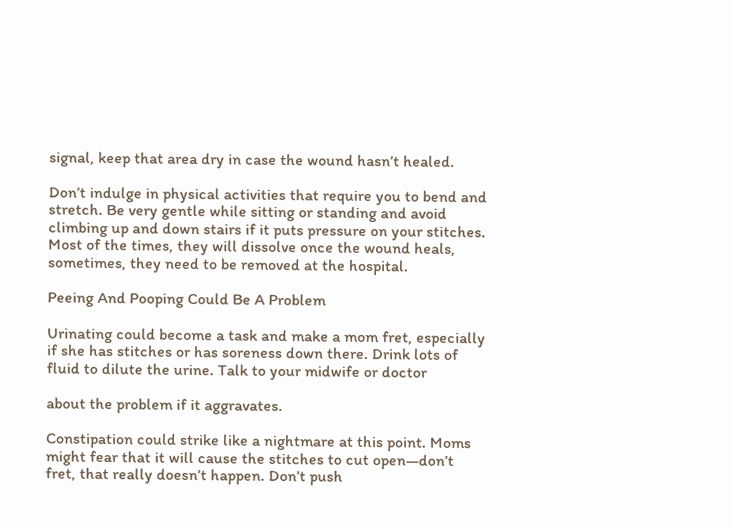signal, keep that area dry in case the wound hasn’t healed.

Don’t indulge in physical activities that require you to bend and stretch. Be very gentle while sitting or standing and avoid climbing up and down stairs if it puts pressure on your stitches. Most of the times, they will dissolve once the wound heals, sometimes, they need to be removed at the hospital.

Peeing And Pooping Could Be A Problem

Urinating could become a task and make a mom fret, especially if she has stitches or has soreness down there. Drink lots of fluid to dilute the urine. Talk to your midwife or doctor

about the problem if it aggravates.

Constipation could strike like a nightmare at this point. Moms might fear that it will cause the stitches to cut open—don’t fret, that really doesn’t happen. Don’t push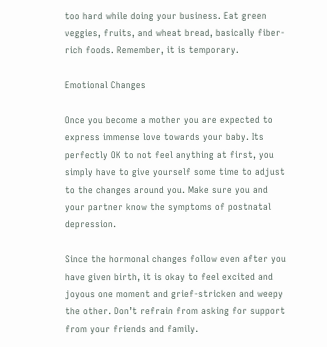too hard while doing your business. Eat green veggies, fruits, and wheat bread, basically fiber-rich foods. Remember, it is temporary.

Emotional Changes

Once you become a mother you are expected to express immense love towards your baby. Its perfectly OK to not feel anything at first, you simply have to give yourself some time to adjust to the changes around you. Make sure you and your partner know the symptoms of postnatal depression.

Since the hormonal changes follow even after you have given birth, it is okay to feel excited and joyous one moment and grief-stricken and weepy the other. Don’t refrain from asking for support from your friends and family.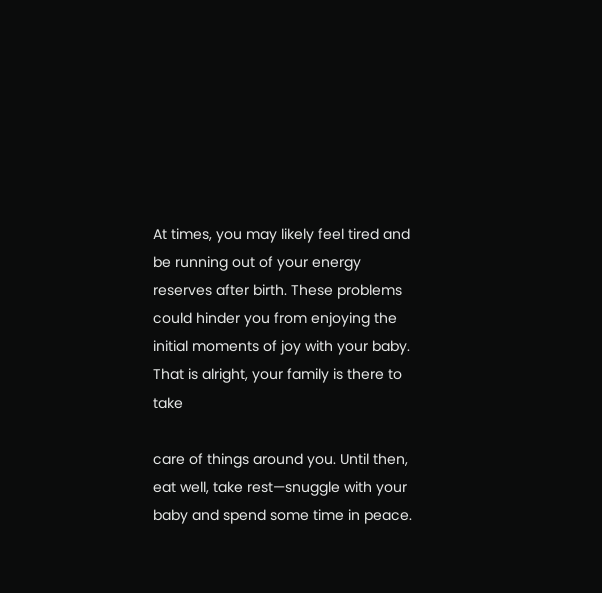At times, you may likely feel tired and be running out of your energy reserves after birth. These problems could hinder you from enjoying the initial moments of joy with your baby. That is alright, your family is there to take

care of things around you. Until then, eat well, take rest—snuggle with your baby and spend some time in peace.